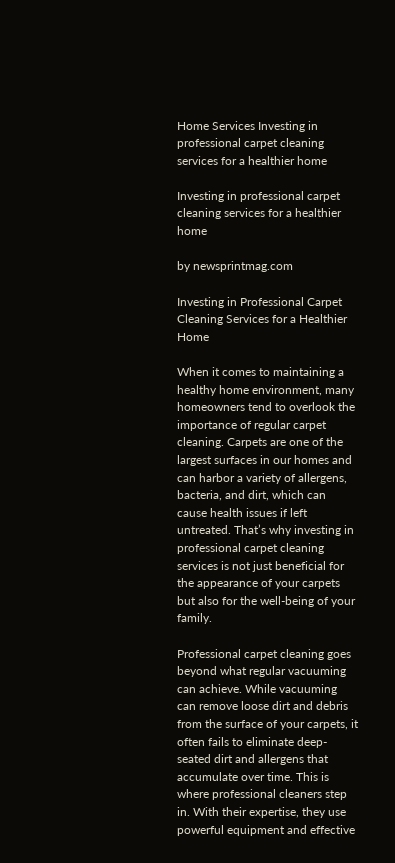Home Services Investing in professional carpet cleaning services for a healthier home

Investing in professional carpet cleaning services for a healthier home

by newsprintmag.com

Investing in Professional Carpet Cleaning Services for a Healthier Home

When it comes to maintaining a healthy home environment, many homeowners tend to overlook the importance of regular carpet cleaning. Carpets are one of the largest surfaces in our homes and can harbor a variety of allergens, bacteria, and dirt, which can cause health issues if left untreated. That’s why investing in professional carpet cleaning services is not just beneficial for the appearance of your carpets but also for the well-being of your family.

Professional carpet cleaning goes beyond what regular vacuuming can achieve. While vacuuming can remove loose dirt and debris from the surface of your carpets, it often fails to eliminate deep-seated dirt and allergens that accumulate over time. This is where professional cleaners step in. With their expertise, they use powerful equipment and effective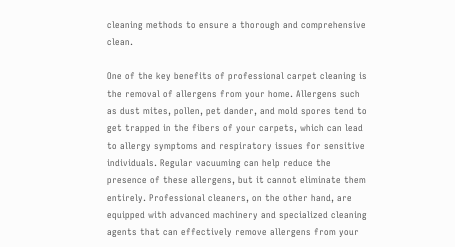cleaning methods to ensure a thorough and comprehensive clean.

One of the key benefits of professional carpet cleaning is the removal of allergens from your home. Allergens such as dust mites, pollen, pet dander, and mold spores tend to get trapped in the fibers of your carpets, which can lead to allergy symptoms and respiratory issues for sensitive individuals. Regular vacuuming can help reduce the presence of these allergens, but it cannot eliminate them entirely. Professional cleaners, on the other hand, are equipped with advanced machinery and specialized cleaning agents that can effectively remove allergens from your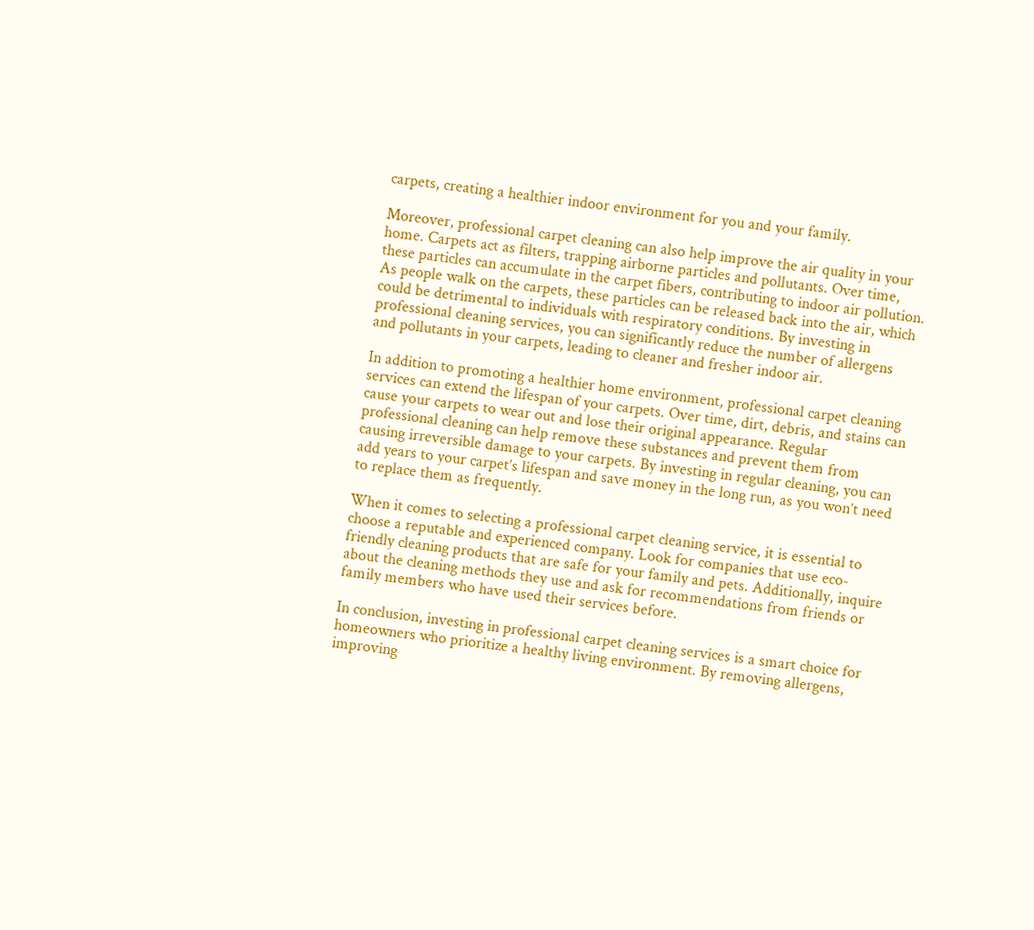carpets, creating a healthier indoor environment for you and your family.

Moreover, professional carpet cleaning can also help improve the air quality in your home. Carpets act as filters, trapping airborne particles and pollutants. Over time, these particles can accumulate in the carpet fibers, contributing to indoor air pollution. As people walk on the carpets, these particles can be released back into the air, which could be detrimental to individuals with respiratory conditions. By investing in professional cleaning services, you can significantly reduce the number of allergens and pollutants in your carpets, leading to cleaner and fresher indoor air.

In addition to promoting a healthier home environment, professional carpet cleaning services can extend the lifespan of your carpets. Over time, dirt, debris, and stains can cause your carpets to wear out and lose their original appearance. Regular professional cleaning can help remove these substances and prevent them from causing irreversible damage to your carpets. By investing in regular cleaning, you can add years to your carpet’s lifespan and save money in the long run, as you won’t need to replace them as frequently.

When it comes to selecting a professional carpet cleaning service, it is essential to choose a reputable and experienced company. Look for companies that use eco-friendly cleaning products that are safe for your family and pets. Additionally, inquire about the cleaning methods they use and ask for recommendations from friends or family members who have used their services before.

In conclusion, investing in professional carpet cleaning services is a smart choice for homeowners who prioritize a healthy living environment. By removing allergens, improving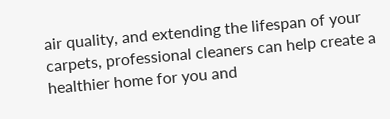air quality, and extending the lifespan of your carpets, professional cleaners can help create a healthier home for you and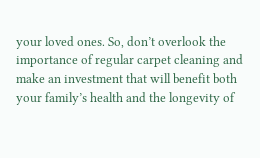your loved ones. So, don’t overlook the importance of regular carpet cleaning and make an investment that will benefit both your family’s health and the longevity of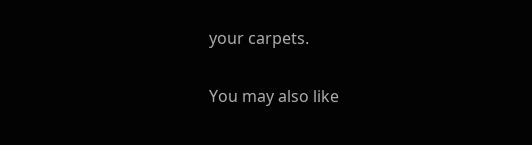your carpets.

You may also like